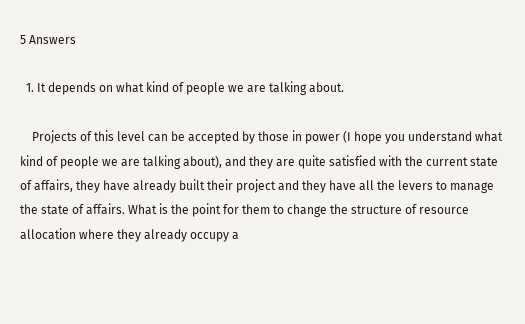5 Answers

  1. It depends on what kind of people we are talking about.

    Projects of this level can be accepted by those in power (I hope you understand what kind of people we are talking about), and they are quite satisfied with the current state of affairs, they have already built their project and they have all the levers to manage the state of affairs. What is the point for them to change the structure of resource allocation where they already occupy a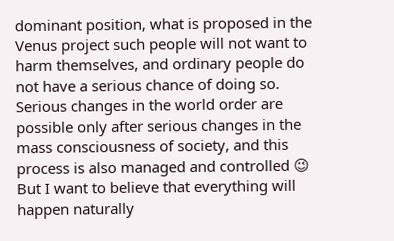dominant position, what is proposed in the Venus project such people will not want to harm themselves, and ordinary people do not have a serious chance of doing so. Serious changes in the world order are possible only after serious changes in the mass consciousness of society, and this process is also managed and controlled 😉 But I want to believe that everything will happen naturally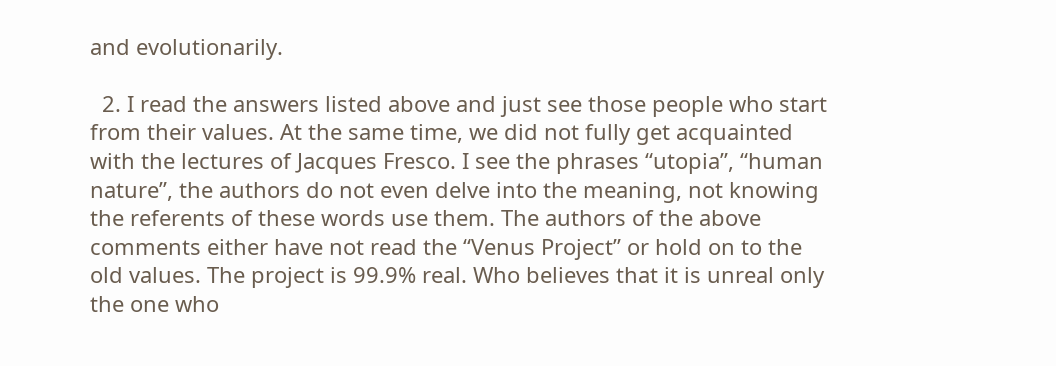and evolutionarily.

  2. I read the answers listed above and just see those people who start from their values. At the same time, we did not fully get acquainted with the lectures of Jacques Fresco. I see the phrases “utopia”, “human nature”, the authors do not even delve into the meaning, not knowing the referents of these words use them. The authors of the above comments either have not read the “Venus Project” or hold on to the old values. The project is 99.9% real. Who believes that it is unreal only the one who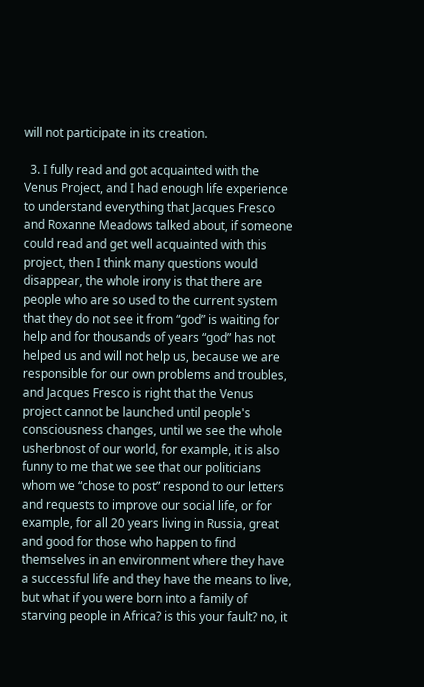will not participate in its creation.

  3. I fully read and got acquainted with the Venus Project, and I had enough life experience to understand everything that Jacques Fresco and Roxanne Meadows talked about, if someone could read and get well acquainted with this project, then I think many questions would disappear, the whole irony is that there are people who are so used to the current system that they do not see it from “god” is waiting for help and for thousands of years “god” has not helped us and will not help us, because we are responsible for our own problems and troubles, and Jacques Fresco is right that the Venus project cannot be launched until people's consciousness changes, until we see the whole usherbnost of our world, for example, it is also funny to me that we see that our politicians whom we “chose to post” respond to our letters and requests to improve our social life, or for example, for all 20 years living in Russia, great and good for those who happen to find themselves in an environment where they have a successful life and they have the means to live, but what if you were born into a family of starving people in Africa? is this your fault? no, it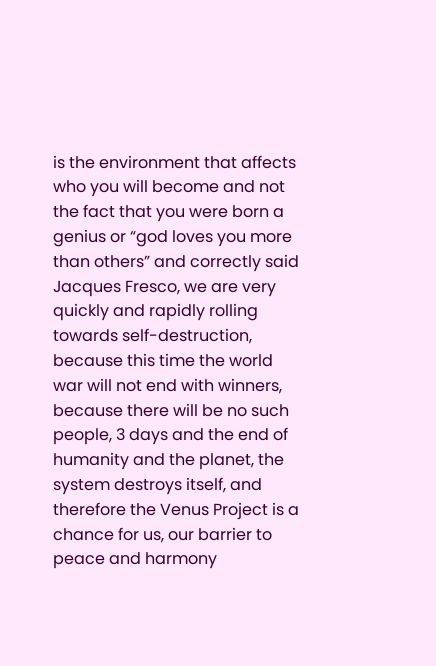is the environment that affects who you will become and not the fact that you were born a genius or “god loves you more than others” and correctly said Jacques Fresco, we are very quickly and rapidly rolling towards self-destruction, because this time the world war will not end with winners, because there will be no such people, 3 days and the end of humanity and the planet, the system destroys itself, and therefore the Venus Project is a chance for us, our barrier to peace and harmony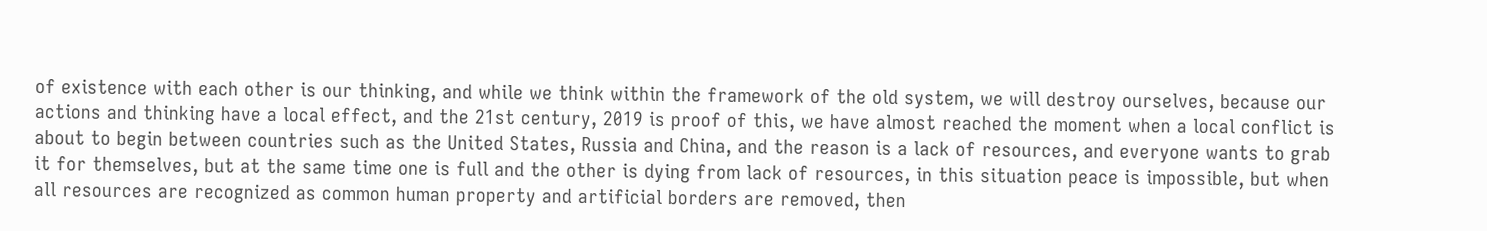of existence with each other is our thinking, and while we think within the framework of the old system, we will destroy ourselves, because our actions and thinking have a local effect, and the 21st century, 2019 is proof of this, we have almost reached the moment when a local conflict is about to begin between countries such as the United States, Russia and China, and the reason is a lack of resources, and everyone wants to grab it for themselves, but at the same time one is full and the other is dying from lack of resources, in this situation peace is impossible, but when all resources are recognized as common human property and artificial borders are removed, then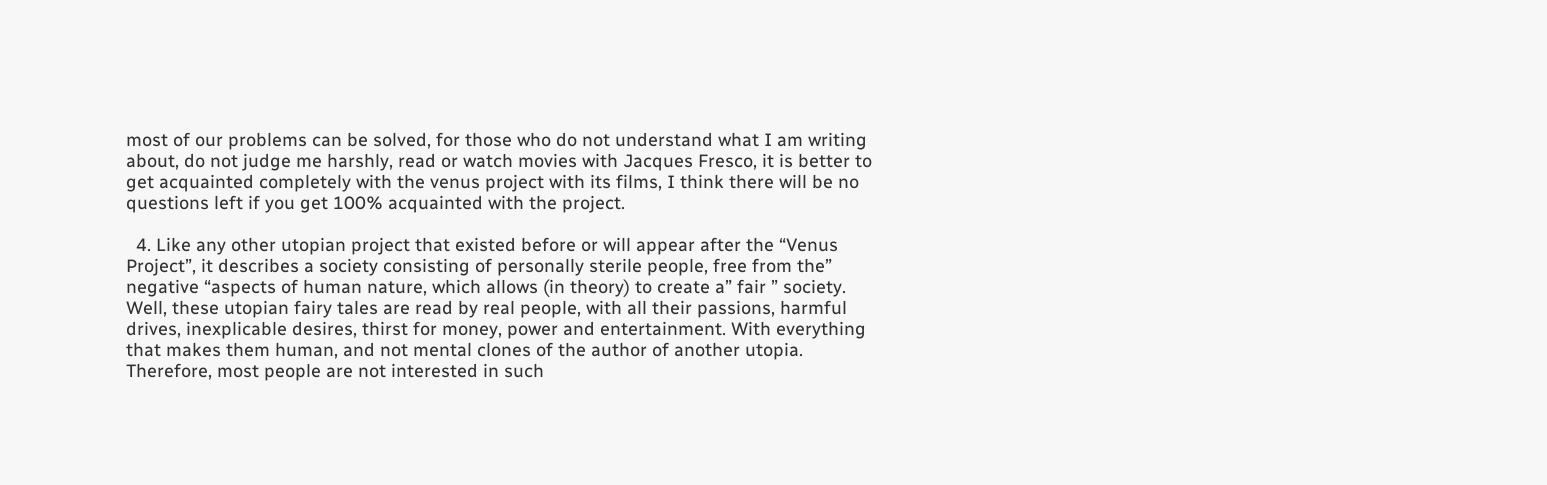most of our problems can be solved, for those who do not understand what I am writing about, do not judge me harshly, read or watch movies with Jacques Fresco, it is better to get acquainted completely with the venus project with its films, I think there will be no questions left if you get 100% acquainted with the project.

  4. Like any other utopian project that existed before or will appear after the “Venus Project”, it describes a society consisting of personally sterile people, free from the” negative “aspects of human nature, which allows (in theory) to create a” fair ” society. Well, these utopian fairy tales are read by real people, with all their passions, harmful drives, inexplicable desires, thirst for money, power and entertainment. With everything that makes them human, and not mental clones of the author of another utopia. Therefore, most people are not interested in such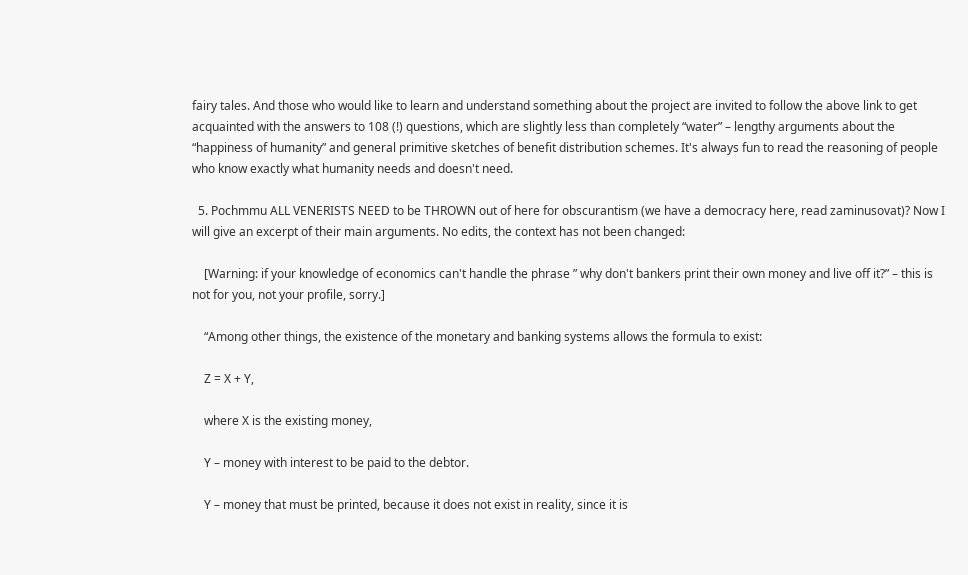fairy tales. And those who would like to learn and understand something about the project are invited to follow the above link to get acquainted with the answers to 108 (!) questions, which are slightly less than completely “water” – lengthy arguments about the “happiness of humanity” and general primitive sketches of benefit distribution schemes. It's always fun to read the reasoning of people who know exactly what humanity needs and doesn't need.

  5. Pochmmu ALL VENERISTS NEED to be THROWN out of here for obscurantism (we have a democracy here, read zaminusovat)? Now I will give an excerpt of their main arguments. No edits, the context has not been changed:

    [Warning: if your knowledge of economics can't handle the phrase ” why don't bankers print their own money and live off it?” – this is not for you, not your profile, sorry.]

    “Among other things, the existence of the monetary and banking systems allows the formula to exist:

    Z = X + Y,

    where X is the existing money,

    Y – money with interest to be paid to the debtor.

    Y – money that must be printed, because it does not exist in reality, since it is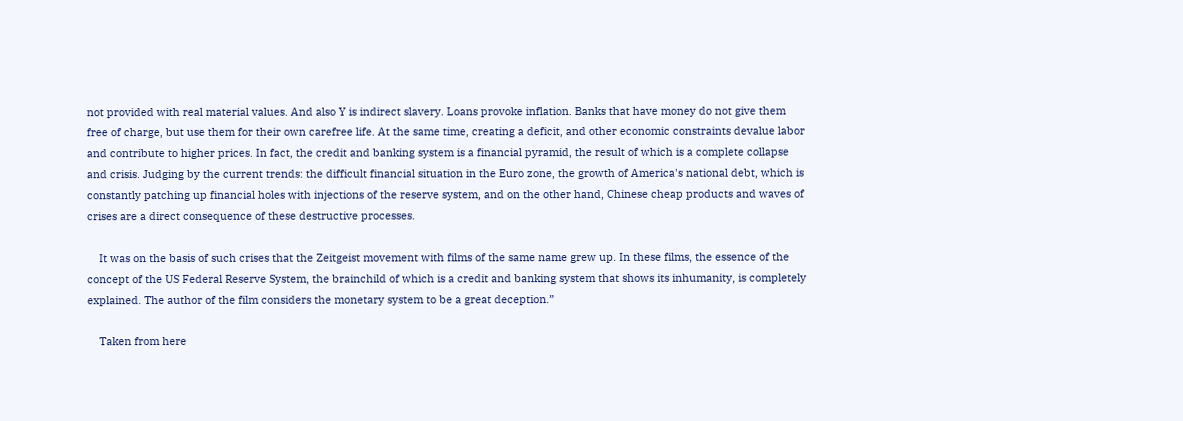not provided with real material values. And also Y is indirect slavery. Loans provoke inflation. Banks that have money do not give them free of charge, but use them for their own carefree life. At the same time, creating a deficit, and other economic constraints devalue labor and contribute to higher prices. In fact, the credit and banking system is a financial pyramid, the result of which is a complete collapse and crisis. Judging by the current trends: the difficult financial situation in the Euro zone, the growth of America's national debt, which is constantly patching up financial holes with injections of the reserve system, and on the other hand, Chinese cheap products and waves of crises are a direct consequence of these destructive processes.

    It was on the basis of such crises that the Zeitgeist movement with films of the same name grew up. In these films, the essence of the concept of the US Federal Reserve System, the brainchild of which is a credit and banking system that shows its inhumanity, is completely explained. The author of the film considers the monetary system to be a great deception.”

    Taken from here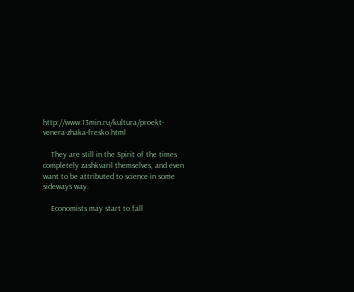http://www.13min.ru/kultura/proekt-venera-zhaka-fresko.html

    They are still in the Spirit of the times completely zashkvaril themselves, and even want to be attributed to science in some sideways way.

    Economists may start to fall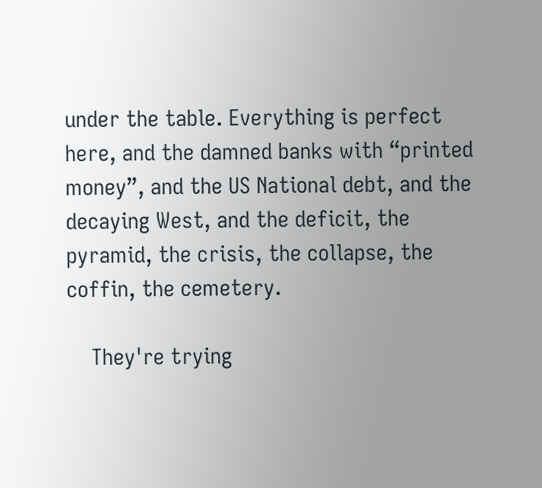under the table. Everything is perfect here, and the damned banks with “printed money”, and the US National debt, and the decaying West, and the deficit, the pyramid, the crisis, the collapse, the coffin, the cemetery.

    They're trying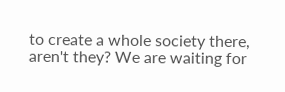to create a whole society there, aren't they? We are waiting for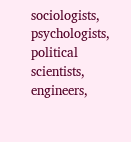sociologists, psychologists, political scientists, engineers,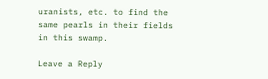uranists, etc. to find the same pearls in their fields in this swamp.

Leave a Reply